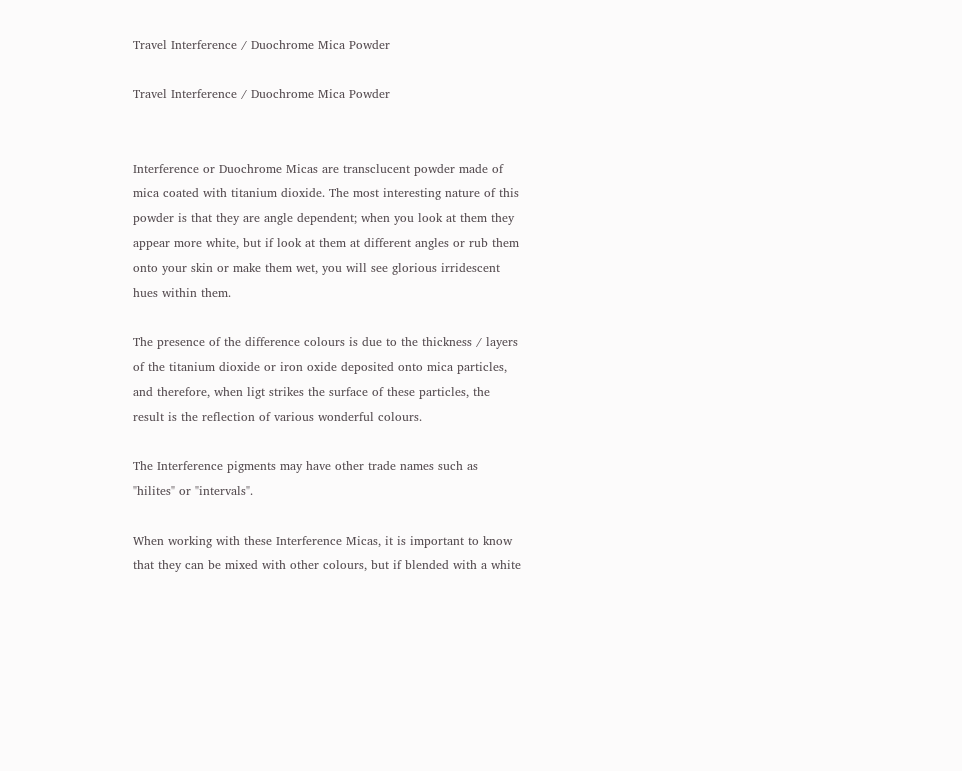Travel Interference / Duochrome Mica Powder

Travel Interference / Duochrome Mica Powder


Interference or Duochrome Micas are transclucent powder made of mica coated with titanium dioxide. The most interesting nature of this powder is that they are angle dependent; when you look at them they appear more white, but if look at them at different angles or rub them onto your skin or make them wet, you will see glorious irridescent hues within them.

The presence of the difference colours is due to the thickness / layers of the titanium dioxide or iron oxide deposited onto mica particles, and therefore, when ligt strikes the surface of these particles, the result is the reflection of various wonderful colours.

The Interference pigments may have other trade names such as "hilites" or "intervals".

When working with these Interference Micas, it is important to know that they can be mixed with other colours, but if blended with a white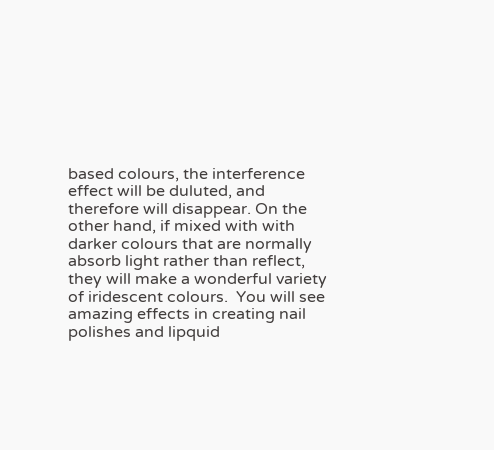based colours, the interference effect will be duluted, and therefore will disappear. On the other hand, if mixed with with darker colours that are normally absorb light rather than reflect, they will make a wonderful variety of iridescent colours.  You will see amazing effects in creating nail polishes and lipquid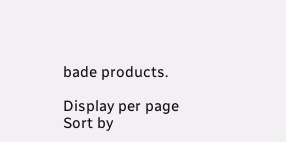bade products.

Display per page
Sort by